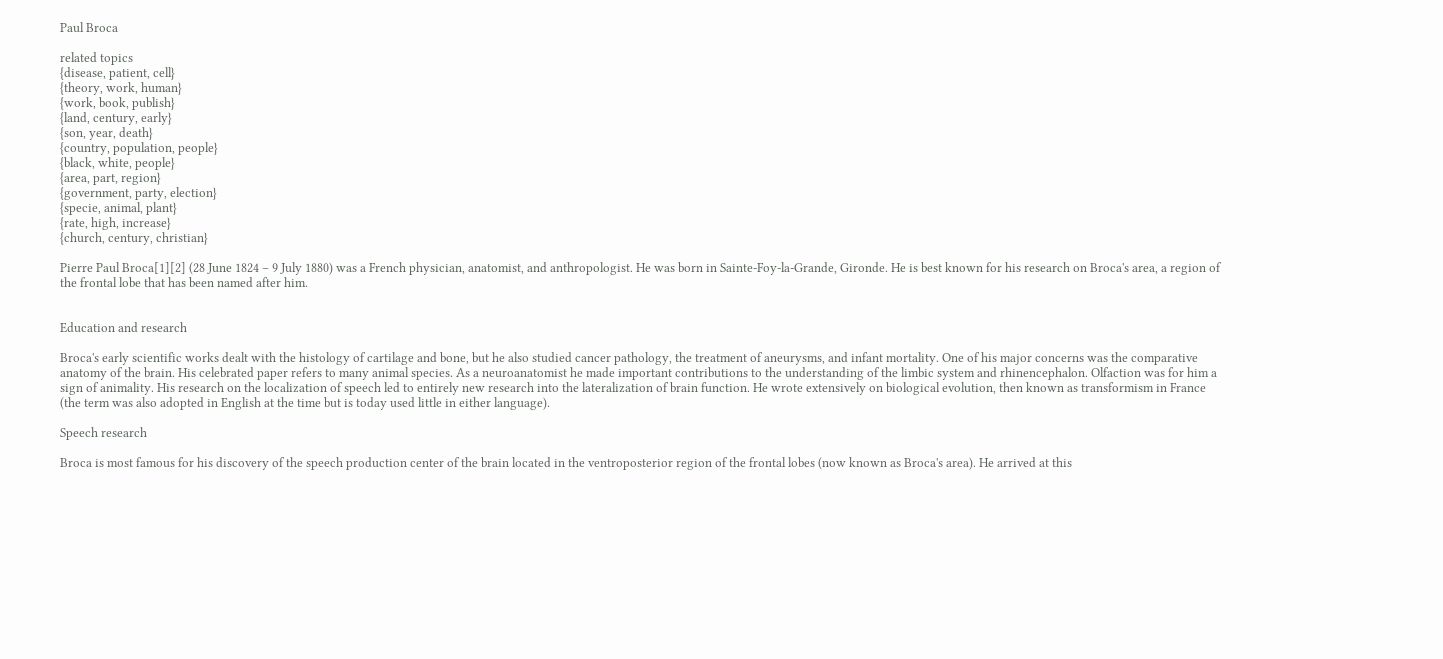Paul Broca

related topics
{disease, patient, cell}
{theory, work, human}
{work, book, publish}
{land, century, early}
{son, year, death}
{country, population, people}
{black, white, people}
{area, part, region}
{government, party, election}
{specie, animal, plant}
{rate, high, increase}
{church, century, christian}

Pierre Paul Broca[1][2] (28 June 1824 – 9 July 1880) was a French physician, anatomist, and anthropologist. He was born in Sainte-Foy-la-Grande, Gironde. He is best known for his research on Broca's area, a region of the frontal lobe that has been named after him.


Education and research

Broca's early scientific works dealt with the histology of cartilage and bone, but he also studied cancer pathology, the treatment of aneurysms, and infant mortality. One of his major concerns was the comparative anatomy of the brain. His celebrated paper refers to many animal species. As a neuroanatomist he made important contributions to the understanding of the limbic system and rhinencephalon. Olfaction was for him a sign of animality. His research on the localization of speech led to entirely new research into the lateralization of brain function. He wrote extensively on biological evolution, then known as transformism in France (the term was also adopted in English at the time but is today used little in either language).

Speech research

Broca is most famous for his discovery of the speech production center of the brain located in the ventroposterior region of the frontal lobes (now known as Broca's area). He arrived at this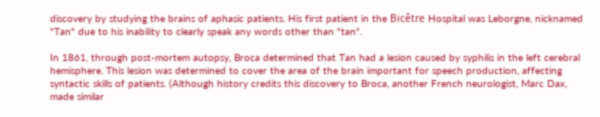discovery by studying the brains of aphasic patients. His first patient in the Bicêtre Hospital was Leborgne, nicknamed "Tan" due to his inability to clearly speak any words other than "tan".

In 1861, through post-mortem autopsy, Broca determined that Tan had a lesion caused by syphilis in the left cerebral hemisphere. This lesion was determined to cover the area of the brain important for speech production, affecting syntactic skills of patients. (Although history credits this discovery to Broca, another French neurologist, Marc Dax, made similar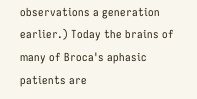observations a generation earlier.) Today the brains of many of Broca's aphasic patients are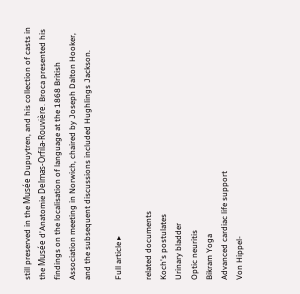still preserved in the Musée Dupuytren, and his collection of casts in the Musée d'Anatomie Delmas-Orfila-Rouvière. Broca presented his findings on the localisation of language at the 1868 British Association meeting in Norwich, chaired by Joseph Dalton Hooker, and the subsequent discussions included Hughlings Jackson.

Full article ▸

related documents
Koch's postulates
Urinary bladder
Optic neuritis
Bikram Yoga
Advanced cardiac life support
Von Hippel-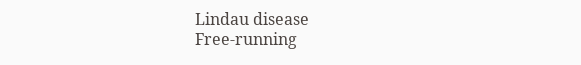Lindau disease
Free-running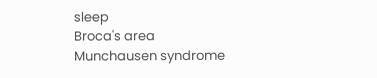sleep
Broca's area
Munchausen syndrome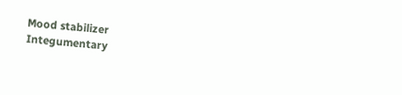Mood stabilizer
Integumentary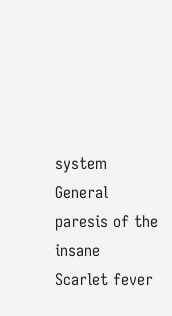system
General paresis of the insane
Scarlet fever